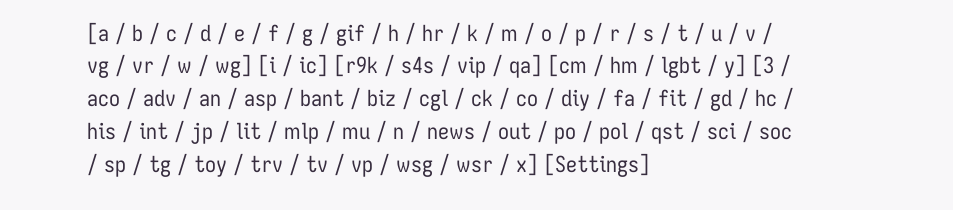[a / b / c / d / e / f / g / gif / h / hr / k / m / o / p / r / s / t / u / v / vg / vr / w / wg] [i / ic] [r9k / s4s / vip / qa] [cm / hm / lgbt / y] [3 / aco / adv / an / asp / bant / biz / cgl / ck / co / diy / fa / fit / gd / hc / his / int / jp / lit / mlp / mu / n / news / out / po / pol / qst / sci / soc / sp / tg / toy / trv / tv / vp / wsg / wsr / x] [Settings]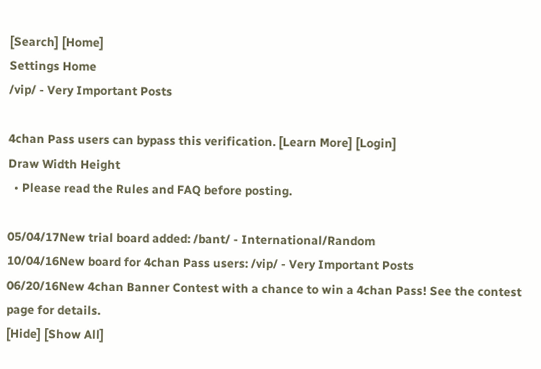[Search] [Home]
Settings Home
/vip/ - Very Important Posts

4chan Pass users can bypass this verification. [Learn More] [Login]
Draw Width Height
  • Please read the Rules and FAQ before posting.

05/04/17New trial board added: /bant/ - International/Random
10/04/16New board for 4chan Pass users: /vip/ - Very Important Posts
06/20/16New 4chan Banner Contest with a chance to win a 4chan Pass! See the contest page for details.
[Hide] [Show All]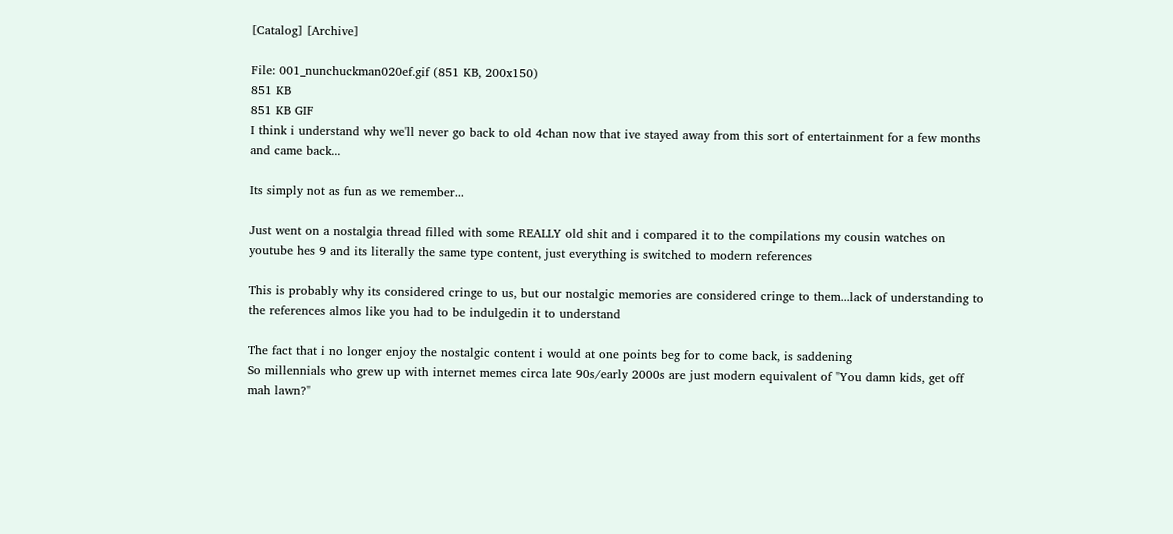[Catalog] [Archive]

File: 001_nunchuckman020ef.gif (851 KB, 200x150)
851 KB
851 KB GIF
I think i understand why we'll never go back to old 4chan now that ive stayed away from this sort of entertainment for a few months and came back...

Its simply not as fun as we remember...

Just went on a nostalgia thread filled with some REALLY old shit and i compared it to the compilations my cousin watches on youtube hes 9 and its literally the same type content, just everything is switched to modern references

This is probably why its considered cringe to us, but our nostalgic memories are considered cringe to them...lack of understanding to the references almos like you had to be indulgedin it to understand

The fact that i no longer enjoy the nostalgic content i would at one points beg for to come back, is saddening
So millennials who grew up with internet memes circa late 90s/early 2000s are just modern equivalent of "You damn kids, get off mah lawn?"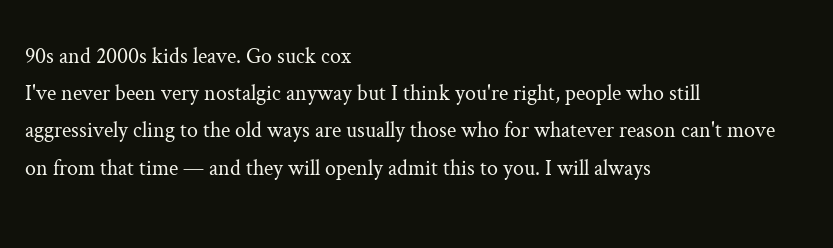90s and 2000s kids leave. Go suck cox
I've never been very nostalgic anyway but I think you're right, people who still aggressively cling to the old ways are usually those who for whatever reason can't move on from that time — and they will openly admit this to you. I will always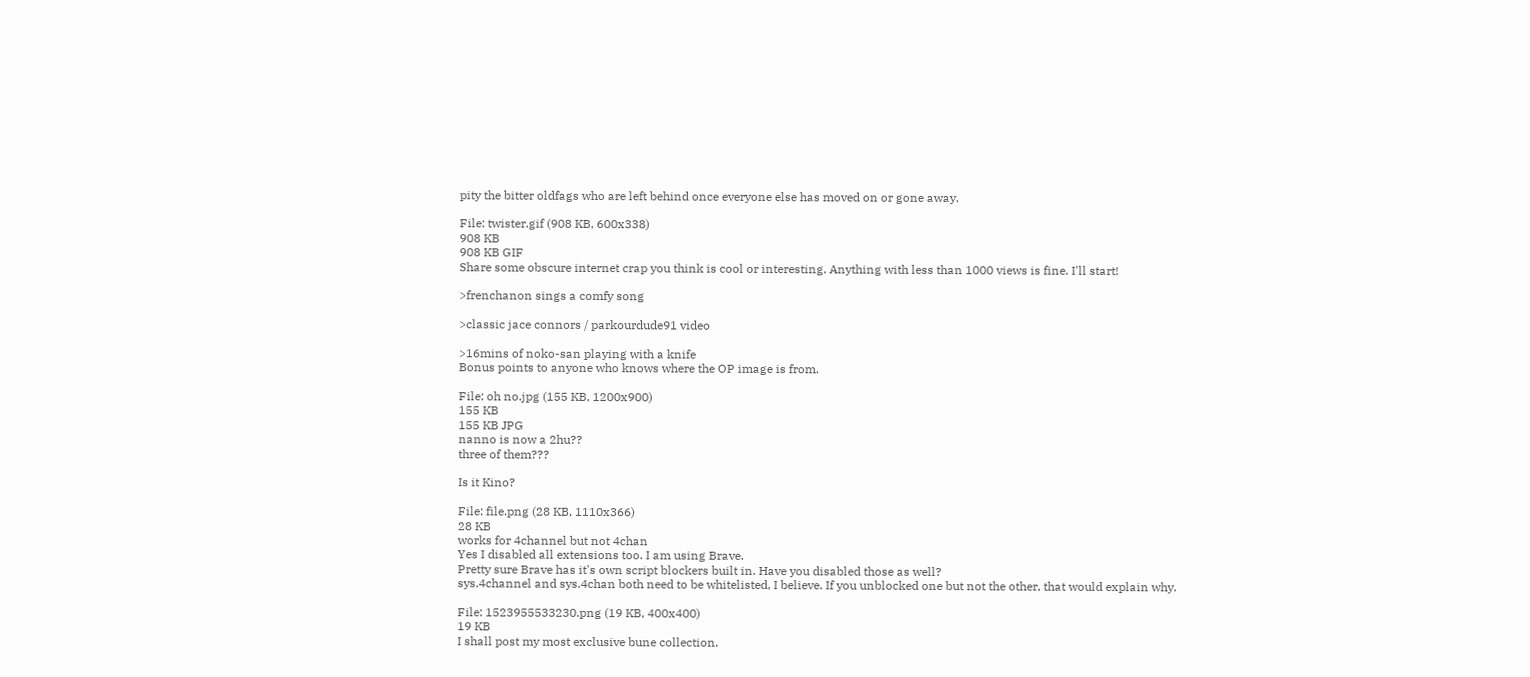pity the bitter oldfags who are left behind once everyone else has moved on or gone away.

File: twister.gif (908 KB, 600x338)
908 KB
908 KB GIF
Share some obscure internet crap you think is cool or interesting. Anything with less than 1000 views is fine. I'll start!

>frenchanon sings a comfy song

>classic jace connors / parkourdude91 video

>16mins of noko-san playing with a knife
Bonus points to anyone who knows where the OP image is from.

File: oh no.jpg (155 KB, 1200x900)
155 KB
155 KB JPG
nanno is now a 2hu??
three of them???

Is it Kino?

File: file.png (28 KB, 1110x366)
28 KB
works for 4channel but not 4chan
Yes I disabled all extensions too. I am using Brave.
Pretty sure Brave has it's own script blockers built in. Have you disabled those as well?
sys.4channel and sys.4chan both need to be whitelisted, I believe. If you unblocked one but not the other, that would explain why.

File: 1523955533230.png (19 KB, 400x400)
19 KB
I shall post my most exclusive bune collection.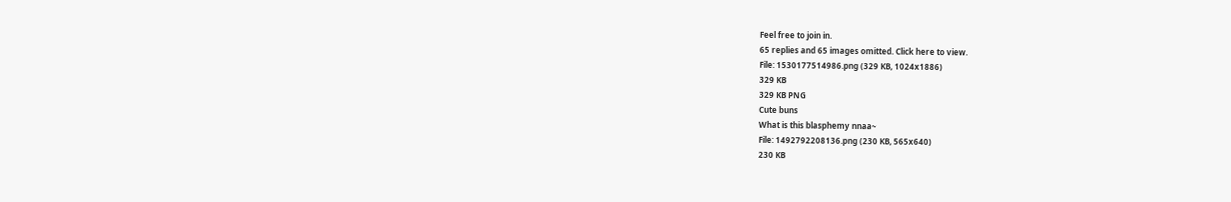Feel free to join in.
65 replies and 65 images omitted. Click here to view.
File: 1530177514986.png (329 KB, 1024x1886)
329 KB
329 KB PNG
Cute buns
What is this blasphemy nnaa~
File: 1492792208136.png (230 KB, 565x640)
230 KB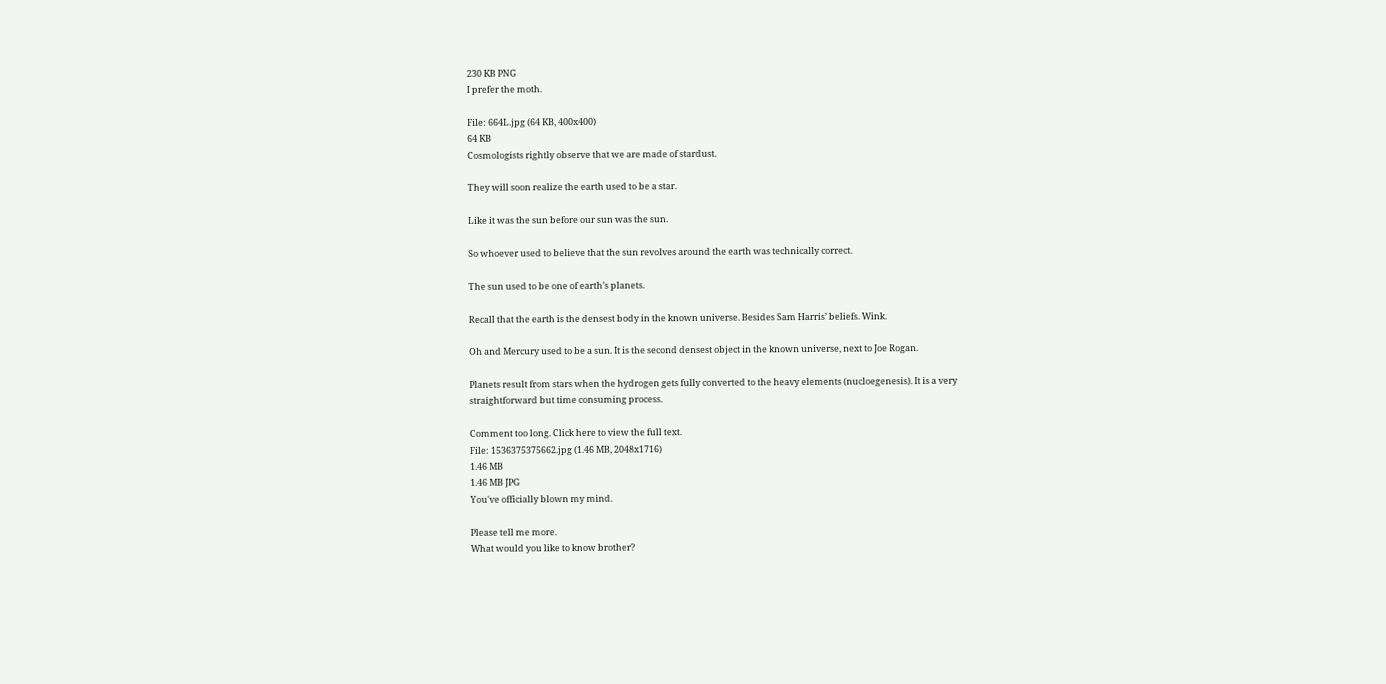230 KB PNG
I prefer the moth.

File: 664L.jpg (64 KB, 400x400)
64 KB
Cosmologists rightly observe that we are made of stardust.

They will soon realize the earth used to be a star.

Like it was the sun before our sun was the sun.

So whoever used to believe that the sun revolves around the earth was technically correct.

The sun used to be one of earth’s planets.

Recall that the earth is the densest body in the known universe. Besides Sam Harris’ beliefs. Wink.

Oh and Mercury used to be a sun. It is the second densest object in the known universe, next to Joe Rogan.

Planets result from stars when the hydrogen gets fully converted to the heavy elements (nucloegenesis). It is a very straightforward but time consuming process.

Comment too long. Click here to view the full text.
File: 1536375375662.jpg (1.46 MB, 2048x1716)
1.46 MB
1.46 MB JPG
You've officially blown my mind.

Please tell me more.
What would you like to know brother?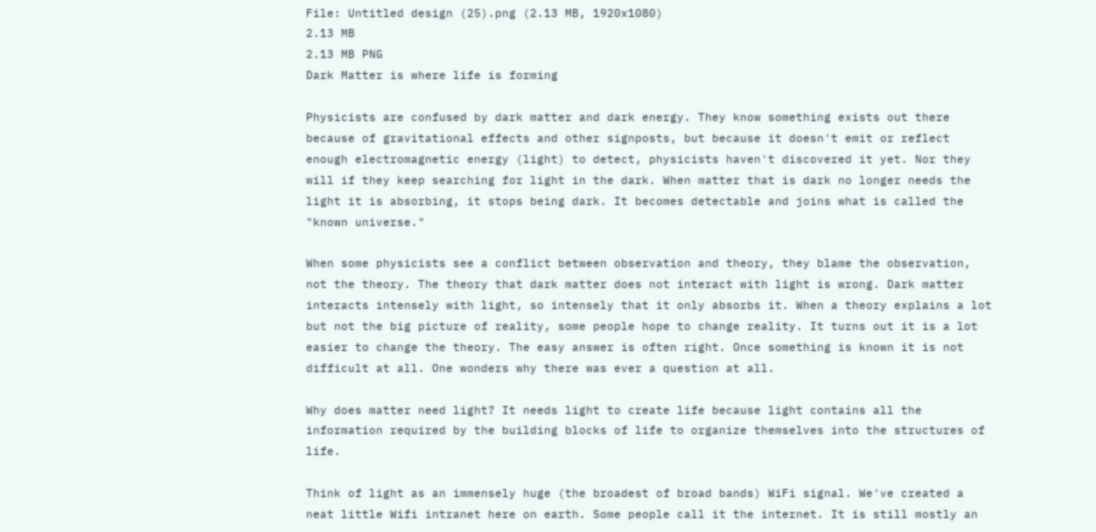File: Untitled design (25).png (2.13 MB, 1920x1080)
2.13 MB
2.13 MB PNG
Dark Matter is where life is forming

Physicists are confused by dark matter and dark energy. They know something exists out there because of gravitational effects and other signposts, but because it doesn't emit or reflect enough electromagnetic energy (light) to detect, physicists haven't discovered it yet. Nor they will if they keep searching for light in the dark. When matter that is dark no longer needs the light it is absorbing, it stops being dark. It becomes detectable and joins what is called the "known universe."

When some physicists see a conflict between observation and theory, they blame the observation, not the theory. The theory that dark matter does not interact with light is wrong. Dark matter interacts intensely with light, so intensely that it only absorbs it. When a theory explains a lot but not the big picture of reality, some people hope to change reality. It turns out it is a lot easier to change the theory. The easy answer is often right. Once something is known it is not difficult at all. One wonders why there was ever a question at all.

Why does matter need light? It needs light to create life because light contains all the information required by the building blocks of life to organize themselves into the structures of life.

Think of light as an immensely huge (the broadest of broad bands) WiFi signal. We've created a neat little Wifi intranet here on earth. Some people call it the internet. It is still mostly an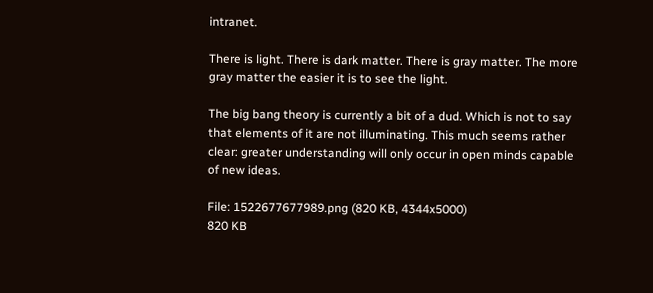intranet.

There is light. There is dark matter. There is gray matter. The more gray matter the easier it is to see the light.

The big bang theory is currently a bit of a dud. Which is not to say that elements of it are not illuminating. This much seems rather clear: greater understanding will only occur in open minds capable of new ideas.

File: 1522677677989.png (820 KB, 4344x5000)
820 KB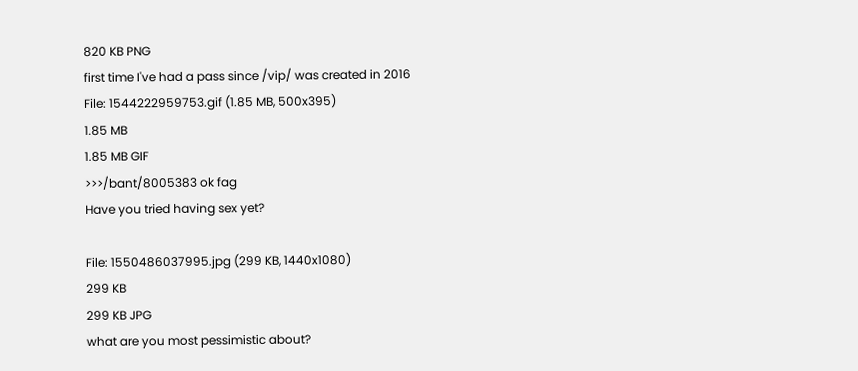820 KB PNG
first time I've had a pass since /vip/ was created in 2016
File: 1544222959753.gif (1.85 MB, 500x395)
1.85 MB
1.85 MB GIF
>>>/bant/8005383 ok fag
Have you tried having sex yet?

File: 1550486037995.jpg (299 KB, 1440x1080)
299 KB
299 KB JPG
what are you most pessimistic about?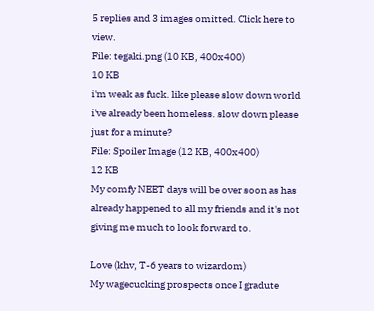5 replies and 3 images omitted. Click here to view.
File: tegaki.png (10 KB, 400x400)
10 KB
i'm weak as fuck. like please slow down world i've already been homeless. slow down please just for a minute?
File: Spoiler Image (12 KB, 400x400)
12 KB
My comfy NEET days will be over soon as has already happened to all my friends and it's not giving me much to look forward to.

Love (khv, T-6 years to wizardom)
My wagecucking prospects once I gradute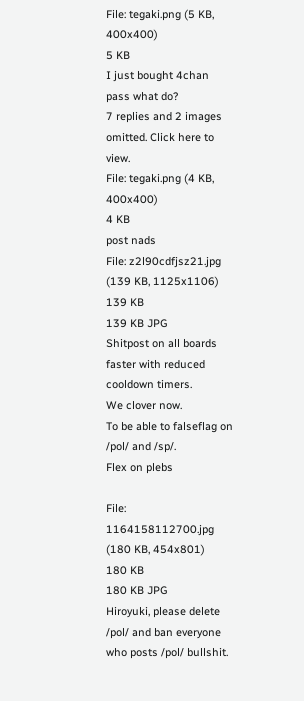File: tegaki.png (5 KB, 400x400)
5 KB
I just bought 4chan pass what do?
7 replies and 2 images omitted. Click here to view.
File: tegaki.png (4 KB, 400x400)
4 KB
post nads
File: z2l90cdfjsz21.jpg (139 KB, 1125x1106)
139 KB
139 KB JPG
Shitpost on all boards faster with reduced cooldown timers.
We clover now.
To be able to falseflag on /pol/ and /sp/.
Flex on plebs

File: 1164158112700.jpg (180 KB, 454x801)
180 KB
180 KB JPG
Hiroyuki, please delete /pol/ and ban everyone who posts /pol/ bullshit.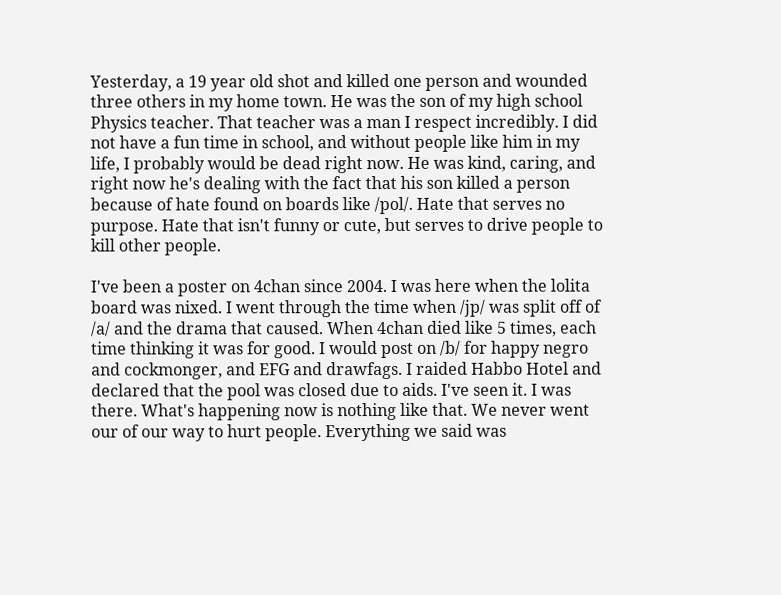Yesterday, a 19 year old shot and killed one person and wounded three others in my home town. He was the son of my high school Physics teacher. That teacher was a man I respect incredibly. I did not have a fun time in school, and without people like him in my life, I probably would be dead right now. He was kind, caring, and right now he's dealing with the fact that his son killed a person because of hate found on boards like /pol/. Hate that serves no purpose. Hate that isn't funny or cute, but serves to drive people to kill other people.

I've been a poster on 4chan since 2004. I was here when the lolita board was nixed. I went through the time when /jp/ was split off of /a/ and the drama that caused. When 4chan died like 5 times, each time thinking it was for good. I would post on /b/ for happy negro and cockmonger, and EFG and drawfags. I raided Habbo Hotel and declared that the pool was closed due to aids. I've seen it. I was there. What's happening now is nothing like that. We never went our of our way to hurt people. Everything we said was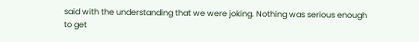said with the understanding that we were joking. Nothing was serious enough to get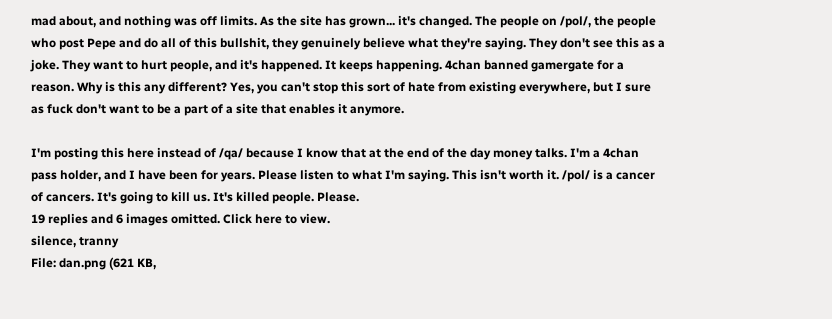mad about, and nothing was off limits. As the site has grown... it's changed. The people on /pol/, the people who post Pepe and do all of this bullshit, they genuinely believe what they're saying. They don't see this as a joke. They want to hurt people, and it's happened. It keeps happening. 4chan banned gamergate for a reason. Why is this any different? Yes, you can't stop this sort of hate from existing everywhere, but I sure as fuck don't want to be a part of a site that enables it anymore.

I'm posting this here instead of /qa/ because I know that at the end of the day money talks. I'm a 4chan pass holder, and I have been for years. Please listen to what I'm saying. This isn't worth it. /pol/ is a cancer of cancers. It's going to kill us. It's killed people. Please.
19 replies and 6 images omitted. Click here to view.
silence, tranny
File: dan.png (621 KB,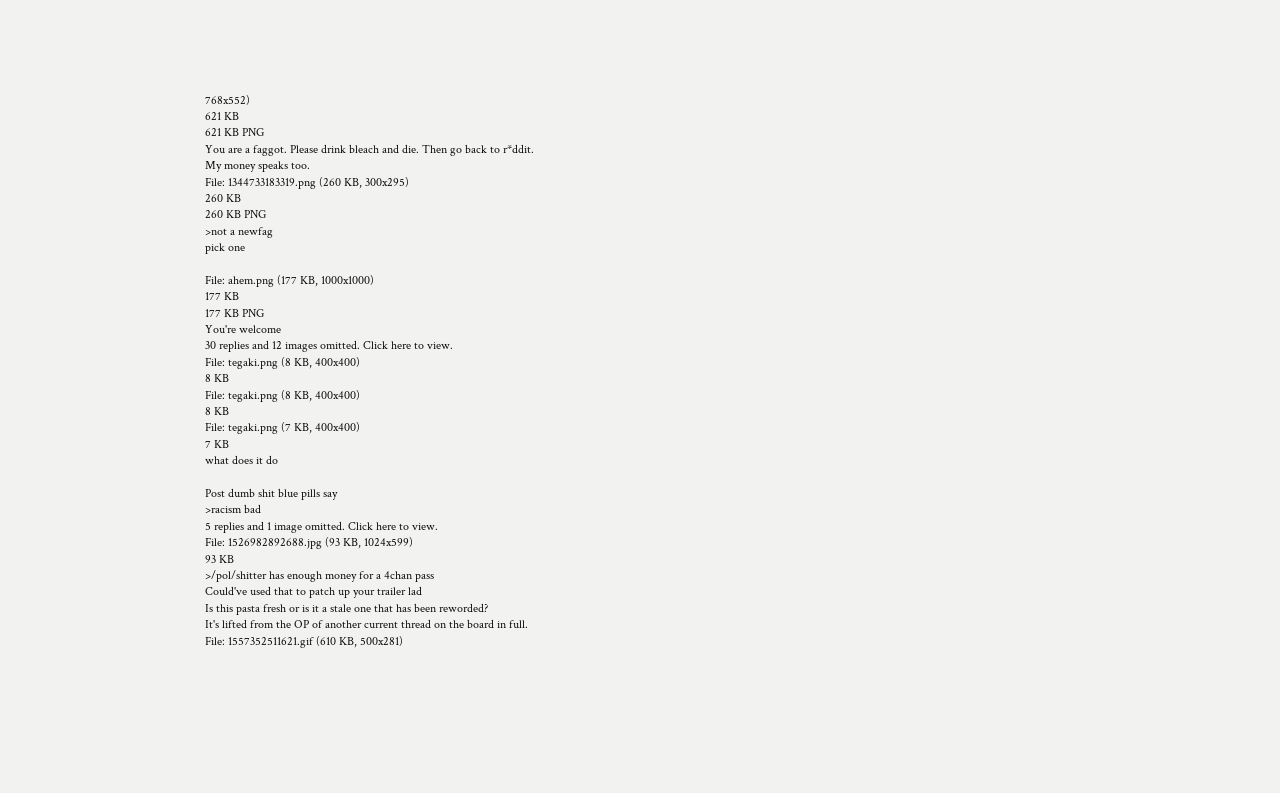768x552)
621 KB
621 KB PNG
You are a faggot. Please drink bleach and die. Then go back to r*ddit.
My money speaks too.
File: 1344733183319.png (260 KB, 300x295)
260 KB
260 KB PNG
>not a newfag
pick one

File: ahem.png (177 KB, 1000x1000)
177 KB
177 KB PNG
You're welcome
30 replies and 12 images omitted. Click here to view.
File: tegaki.png (8 KB, 400x400)
8 KB
File: tegaki.png (8 KB, 400x400)
8 KB
File: tegaki.png (7 KB, 400x400)
7 KB
what does it do

Post dumb shit blue pills say
>racism bad
5 replies and 1 image omitted. Click here to view.
File: 1526982892688.jpg (93 KB, 1024x599)
93 KB
>/pol/shitter has enough money for a 4chan pass
Could've used that to patch up your trailer lad
Is this pasta fresh or is it a stale one that has been reworded?
It's lifted from the OP of another current thread on the board in full.
File: 1557352511621.gif (610 KB, 500x281)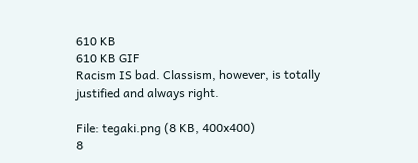610 KB
610 KB GIF
Racism IS bad. Classism, however, is totally justified and always right.

File: tegaki.png (8 KB, 400x400)
8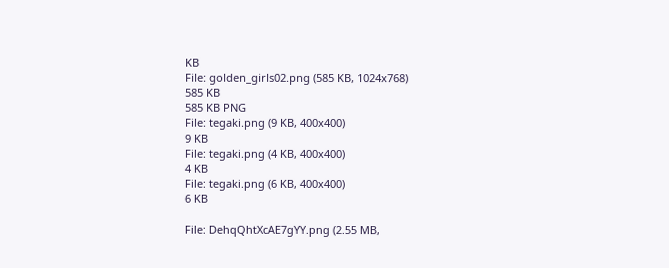KB
File: golden_girls02.png (585 KB, 1024x768)
585 KB
585 KB PNG
File: tegaki.png (9 KB, 400x400)
9 KB
File: tegaki.png (4 KB, 400x400)
4 KB
File: tegaki.png (6 KB, 400x400)
6 KB

File: DehqQhtXcAE7gYY.png (2.55 MB,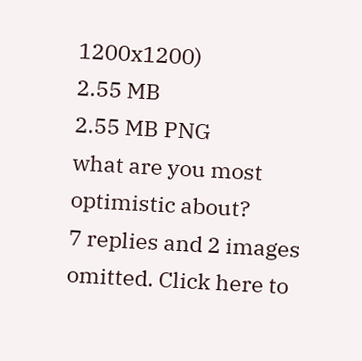1200x1200)
2.55 MB
2.55 MB PNG
what are you most optimistic about?
7 replies and 2 images omitted. Click here to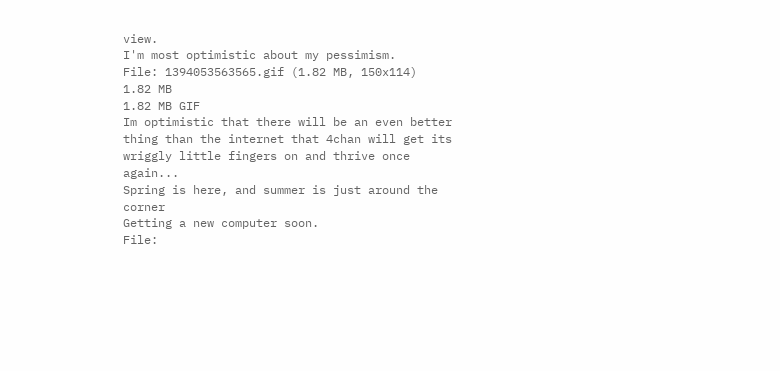view.
I'm most optimistic about my pessimism.
File: 1394053563565.gif (1.82 MB, 150x114)
1.82 MB
1.82 MB GIF
Im optimistic that there will be an even better thing than the internet that 4chan will get its wriggly little fingers on and thrive once again...
Spring is here, and summer is just around the corner
Getting a new computer soon.
File: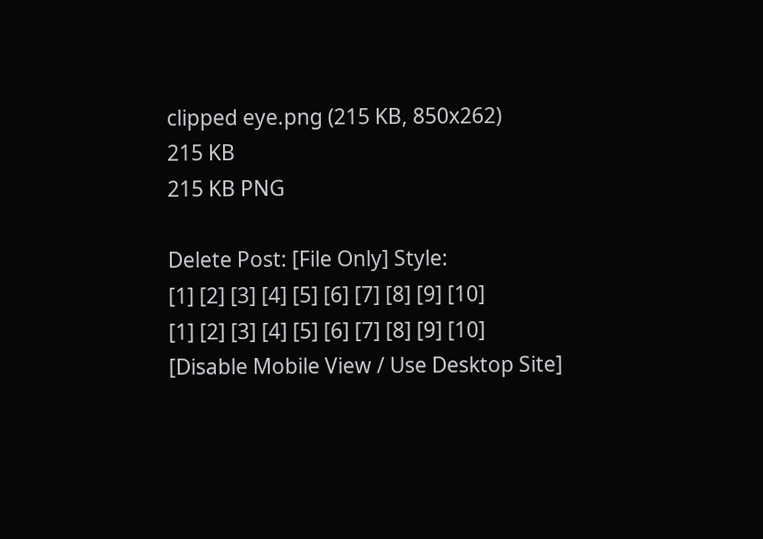clipped eye.png (215 KB, 850x262)
215 KB
215 KB PNG

Delete Post: [File Only] Style:
[1] [2] [3] [4] [5] [6] [7] [8] [9] [10]
[1] [2] [3] [4] [5] [6] [7] [8] [9] [10]
[Disable Mobile View / Use Desktop Site]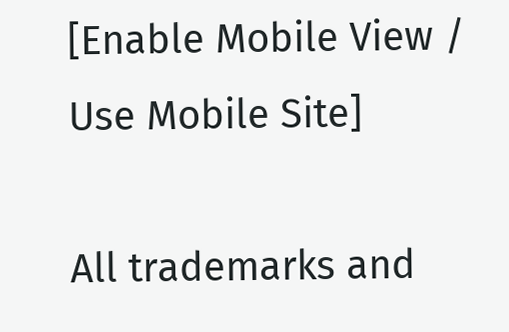[Enable Mobile View / Use Mobile Site]

All trademarks and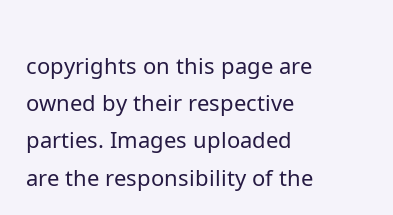copyrights on this page are owned by their respective parties. Images uploaded are the responsibility of the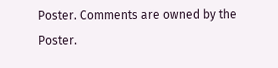Poster. Comments are owned by the Poster.